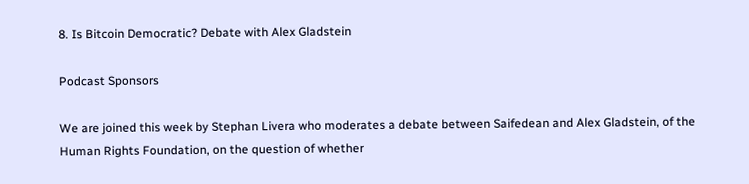8. Is Bitcoin Democratic? Debate with Alex Gladstein

Podcast Sponsors

We are joined this week by Stephan Livera who moderates a debate between Saifedean and Alex Gladstein, of the Human Rights Foundation, on the question of whether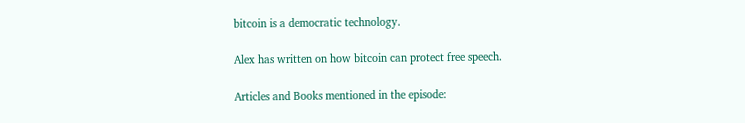bitcoin is a democratic technology.

Alex has written on how bitcoin can protect free speech.

Articles and Books mentioned in the episode: